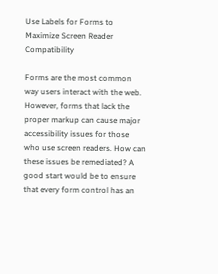Use Labels for Forms to Maximize Screen Reader Compatibility

Forms are the most common way users interact with the web. However, forms that lack the proper markup can cause major accessibility issues for those who use screen readers. How can these issues be remediated? A good start would be to ensure that every form control has an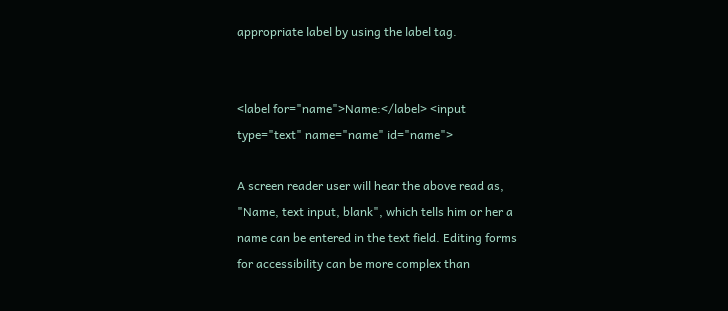appropriate label by using the label tag.


<label for="name">Name:</label> <input type="text" name="name" id="name">

A screen reader user will hear the above read as, "Name, text input, blank", which tells him or her a name can be entered in the text field. Editing forms for accessibility can be more complex than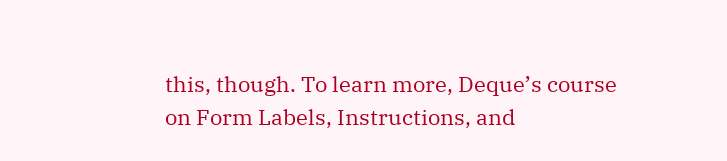this, though. To learn more, Deque’s course on Form Labels, Instructions, and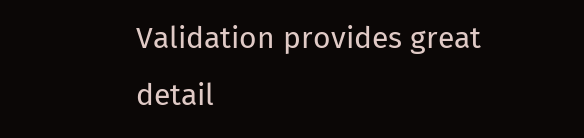Validation provides great detail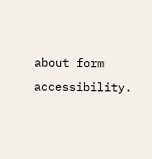about form accessibility.